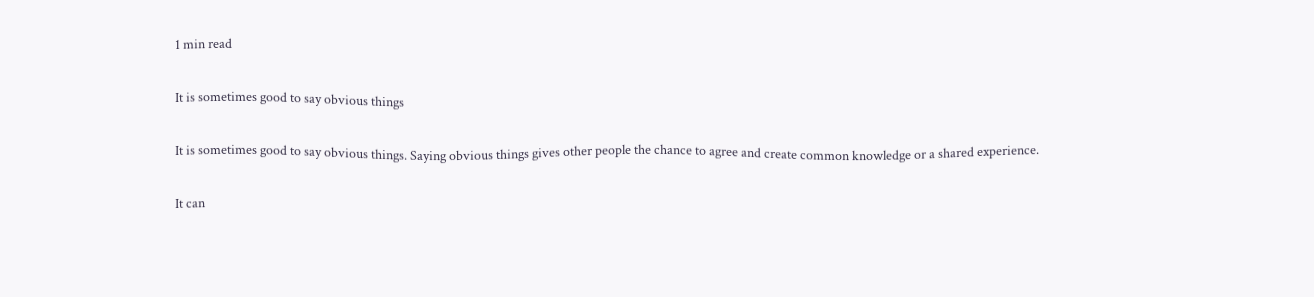1 min read

It is sometimes good to say obvious things

It is sometimes good to say obvious things. Saying obvious things gives other people the chance to agree and create common knowledge or a shared experience.

It can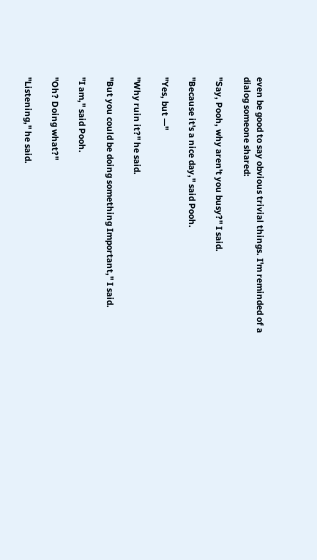even be good to say obvious trivial things. I'm reminded of a dialog someone shared:

"Say, Pooh, why aren't you busy?" I said.

"Because it's a nice day," said Pooh.

"Yes, but —"

"Why ruin it?" he said.

"But you could be doing something Important," I said.

"I am," said Pooh.

"Oh? Doing what?"

"Listening," he said.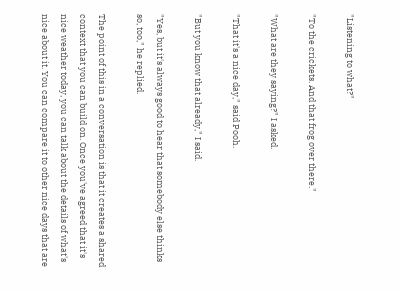"Listening to what?"

"To the crickets. And that frog over there."

"What are they saying?" I asked.

"That it's a nice day," said Pooh.

"But you know that already," I said.

"Yes, but it's always good to hear that somebody else thinks so, too," he replied.

The point of this in a conversation is that it creates a shared context that you can build on. Once you've agreed that it's nice weather today, you can talk about the details of what's nice about it. You can compare it to other nice days that are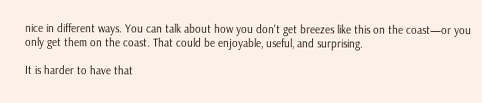nice in different ways. You can talk about how you don't get breezes like this on the coast—or you only get them on the coast. That could be enjoyable, useful, and surprising.

It is harder to have that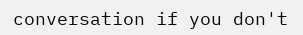conversation if you don't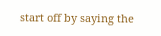start off by saying the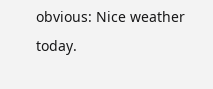obvious: Nice weather today.